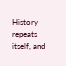History repeats itself, and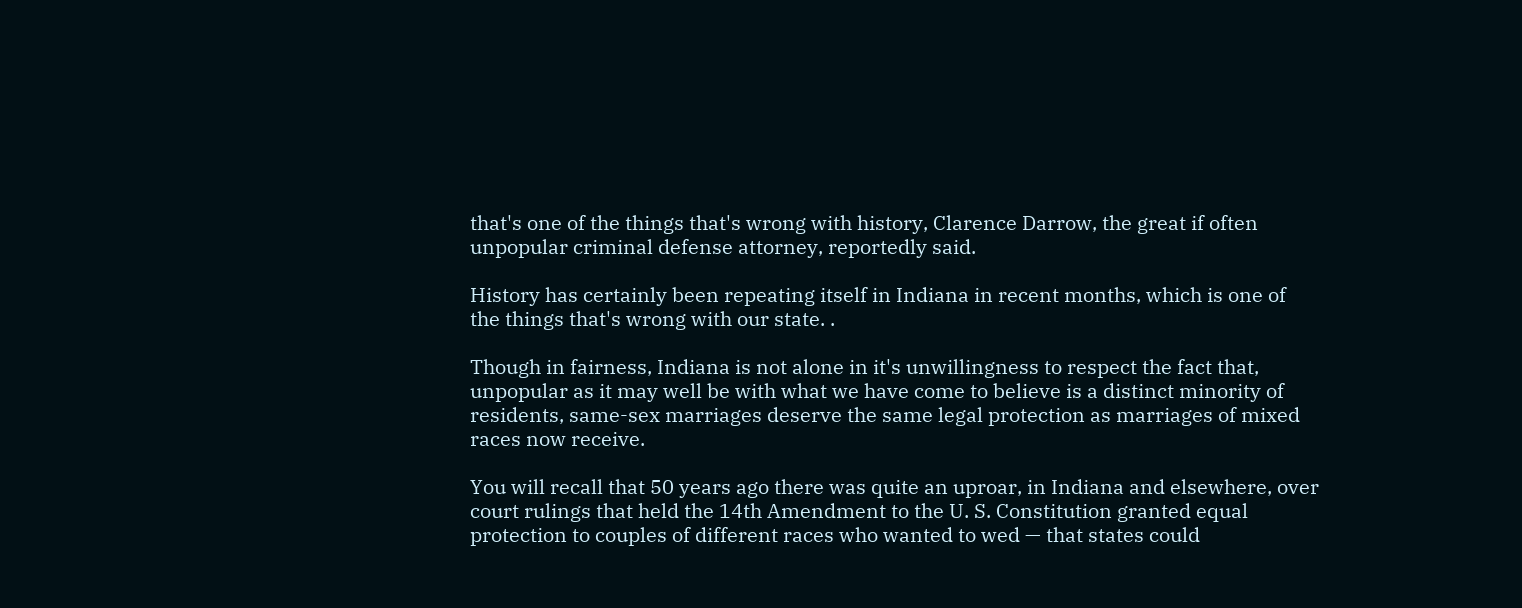that's one of the things that's wrong with history, Clarence Darrow, the great if often unpopular criminal defense attorney, reportedly said.

History has certainly been repeating itself in Indiana in recent months, which is one of the things that's wrong with our state. .

Though in fairness, Indiana is not alone in it's unwillingness to respect the fact that, unpopular as it may well be with what we have come to believe is a distinct minority of residents, same-sex marriages deserve the same legal protection as marriages of mixed races now receive.

You will recall that 50 years ago there was quite an uproar, in Indiana and elsewhere, over court rulings that held the 14th Amendment to the U. S. Constitution granted equal protection to couples of different races who wanted to wed — that states could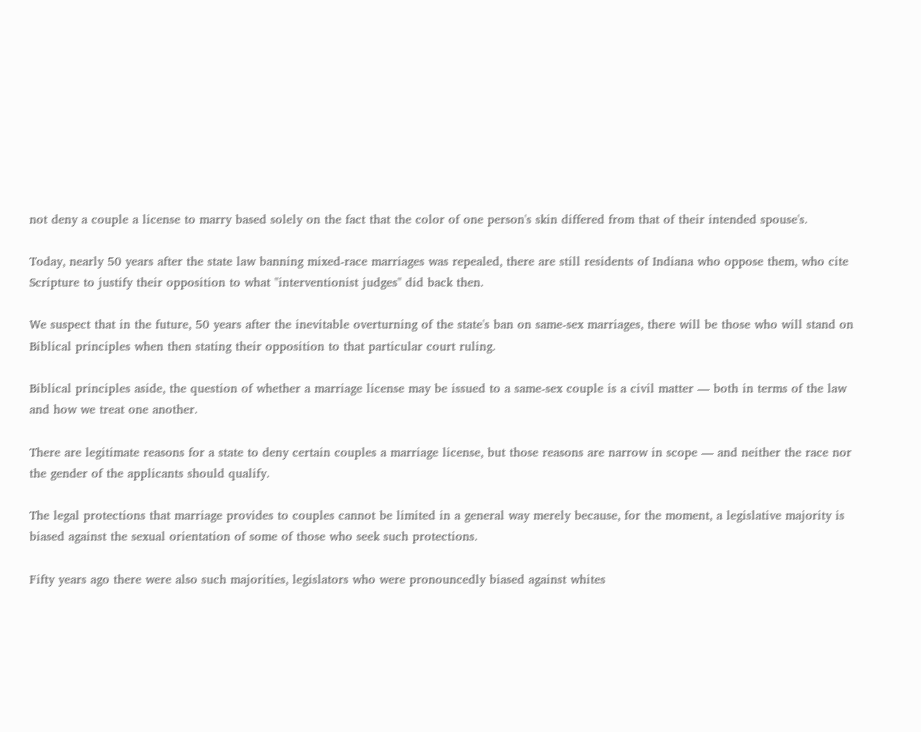not deny a couple a license to marry based solely on the fact that the color of one person's skin differed from that of their intended spouse's.

Today, nearly 50 years after the state law banning mixed-race marriages was repealed, there are still residents of Indiana who oppose them, who cite Scripture to justify their opposition to what "interventionist judges" did back then.

We suspect that in the future, 50 years after the inevitable overturning of the state's ban on same-sex marriages, there will be those who will stand on Biblical principles when then stating their opposition to that particular court ruling.

Biblical principles aside, the question of whether a marriage license may be issued to a same-sex couple is a civil matter — both in terms of the law and how we treat one another.

There are legitimate reasons for a state to deny certain couples a marriage license, but those reasons are narrow in scope — and neither the race nor the gender of the applicants should qualify.

The legal protections that marriage provides to couples cannot be limited in a general way merely because, for the moment, a legislative majority is biased against the sexual orientation of some of those who seek such protections.

Fifty years ago there were also such majorities, legislators who were pronouncedly biased against whites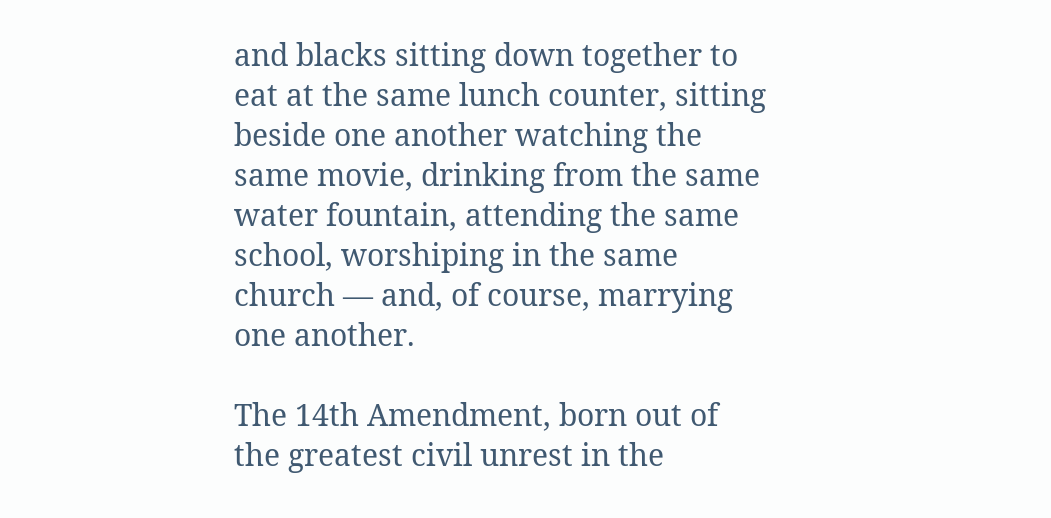and blacks sitting down together to eat at the same lunch counter, sitting beside one another watching the same movie, drinking from the same water fountain, attending the same school, worshiping in the same church — and, of course, marrying one another.

The 14th Amendment, born out of the greatest civil unrest in the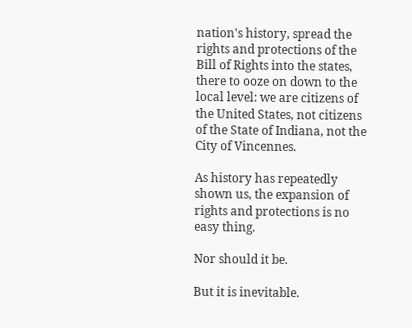nation's history, spread the rights and protections of the Bill of Rights into the states, there to ooze on down to the local level: we are citizens of the United States, not citizens of the State of Indiana, not the City of Vincennes.

As history has repeatedly shown us, the expansion of rights and protections is no easy thing.

Nor should it be.

But it is inevitable.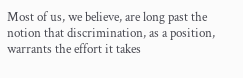Most of us, we believe, are long past the notion that discrimination, as a position, warrants the effort it takes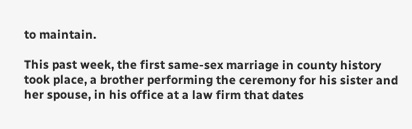to maintain.

This past week, the first same-sex marriage in county history took place, a brother performing the ceremony for his sister and her spouse, in his office at a law firm that dates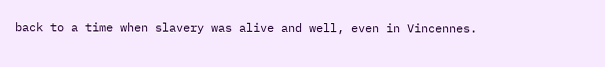back to a time when slavery was alive and well, even in Vincennes.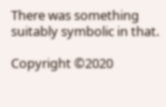There was something suitably symbolic in that.

Copyright ©2020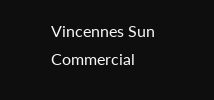Vincennes Sun Commercial